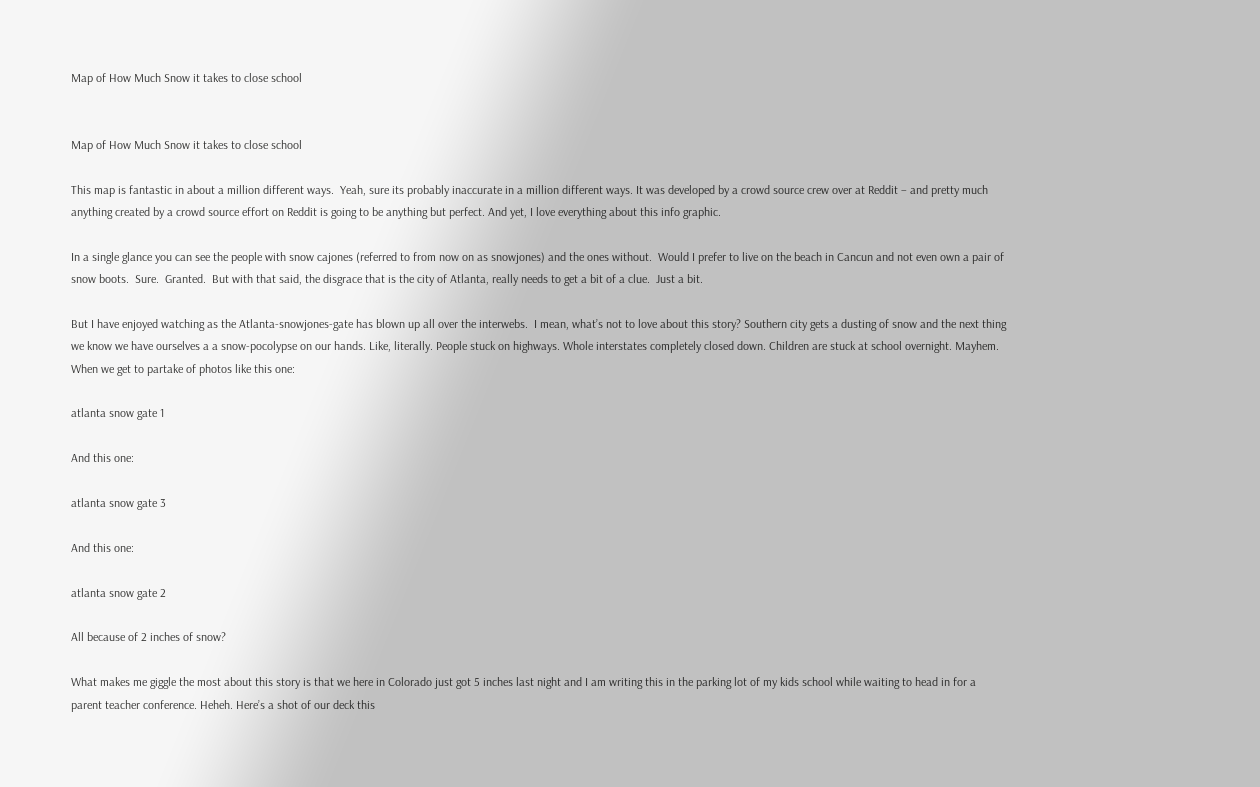Map of How Much Snow it takes to close school


Map of How Much Snow it takes to close school

This map is fantastic in about a million different ways.  Yeah, sure its probably inaccurate in a million different ways. It was developed by a crowd source crew over at Reddit – and pretty much anything created by a crowd source effort on Reddit is going to be anything but perfect. And yet, I love everything about this info graphic.

In a single glance you can see the people with snow cajones (referred to from now on as snowjones) and the ones without.  Would I prefer to live on the beach in Cancun and not even own a pair of snow boots.  Sure.  Granted.  But with that said, the disgrace that is the city of Atlanta, really needs to get a bit of a clue.  Just a bit.

But I have enjoyed watching as the Atlanta-snowjones-gate has blown up all over the interwebs.  I mean, what’s not to love about this story? Southern city gets a dusting of snow and the next thing we know we have ourselves a a snow-pocolypse on our hands. Like, literally. People stuck on highways. Whole interstates completely closed down. Children are stuck at school overnight. Mayhem.  When we get to partake of photos like this one:

atlanta snow gate 1

And this one:

atlanta snow gate 3

And this one:

atlanta snow gate 2

All because of 2 inches of snow?

What makes me giggle the most about this story is that we here in Colorado just got 5 inches last night and I am writing this in the parking lot of my kids school while waiting to head in for a parent teacher conference. Heheh. Here’s a shot of our deck this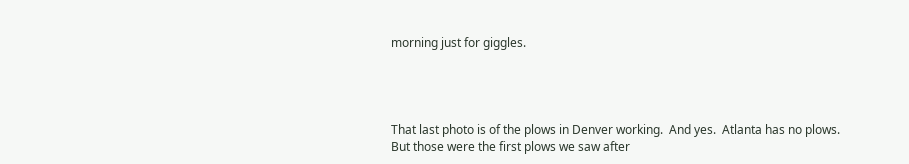morning just for giggles.




That last photo is of the plows in Denver working.  And yes.  Atlanta has no plows.  But those were the first plows we saw after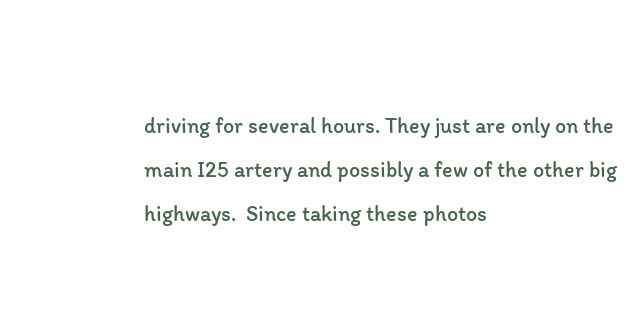driving for several hours. They just are only on the main I25 artery and possibly a few of the other big highways.  Since taking these photos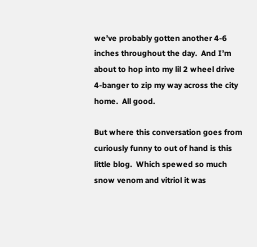we’ve probably gotten another 4-6 inches throughout the day.  And I’m about to hop into my lil 2 wheel drive 4-banger to zip my way across the city home.  All good.

But where this conversation goes from curiously funny to out of hand is this little blog.  Which spewed so much snow venom and vitriol it was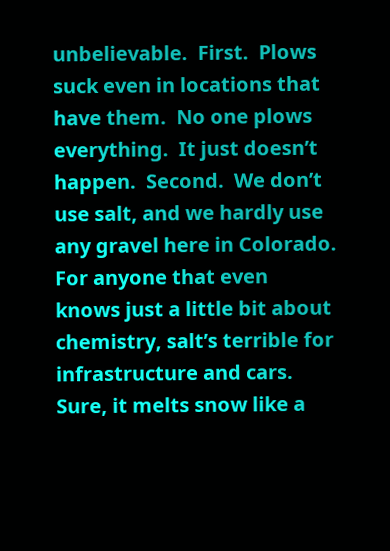unbelievable.  First.  Plows suck even in locations that have them.  No one plows everything.  It just doesn’t happen.  Second.  We don’t use salt, and we hardly use any gravel here in Colorado.  For anyone that even knows just a little bit about chemistry, salt’s terrible for infrastructure and cars.  Sure, it melts snow like a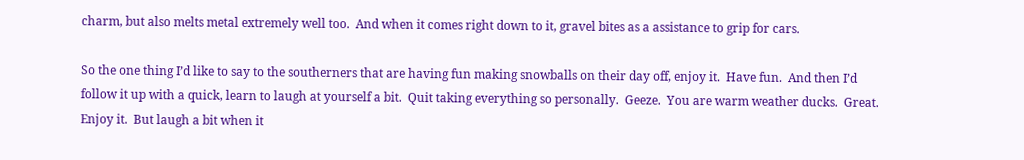charm, but also melts metal extremely well too.  And when it comes right down to it, gravel bites as a assistance to grip for cars.

So the one thing I’d like to say to the southerners that are having fun making snowballs on their day off, enjoy it.  Have fun.  And then I’d follow it up with a quick, learn to laugh at yourself a bit.  Quit taking everything so personally.  Geeze.  You are warm weather ducks.  Great.  Enjoy it.  But laugh a bit when it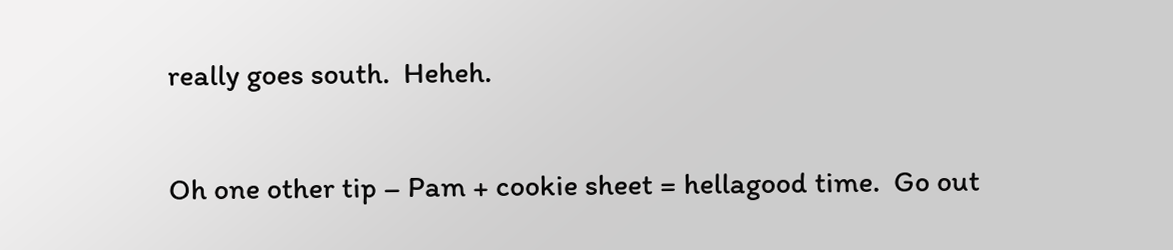really goes south.  Heheh.

Oh one other tip – Pam + cookie sheet = hellagood time.  Go out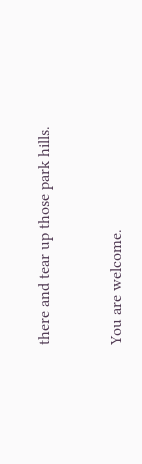there and tear up those park hills.


You are welcome.